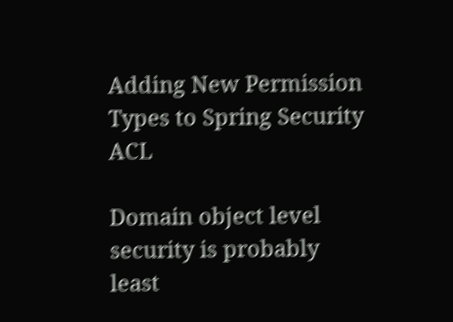Adding New Permission Types to Spring Security ACL

Domain object level security is probably least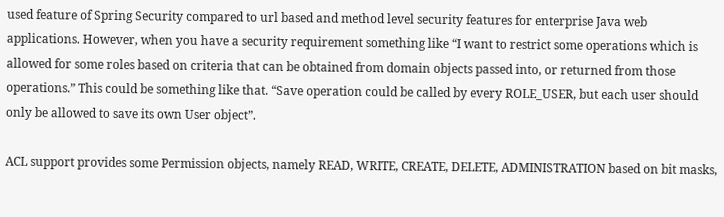used feature of Spring Security compared to url based and method level security features for enterprise Java web applications. However, when you have a security requirement something like “I want to restrict some operations which is allowed for some roles based on criteria that can be obtained from domain objects passed into, or returned from those operations.” This could be something like that. “Save operation could be called by every ROLE_USER, but each user should only be allowed to save its own User object”.

ACL support provides some Permission objects, namely READ, WRITE, CREATE, DELETE, ADMINISTRATION based on bit masks,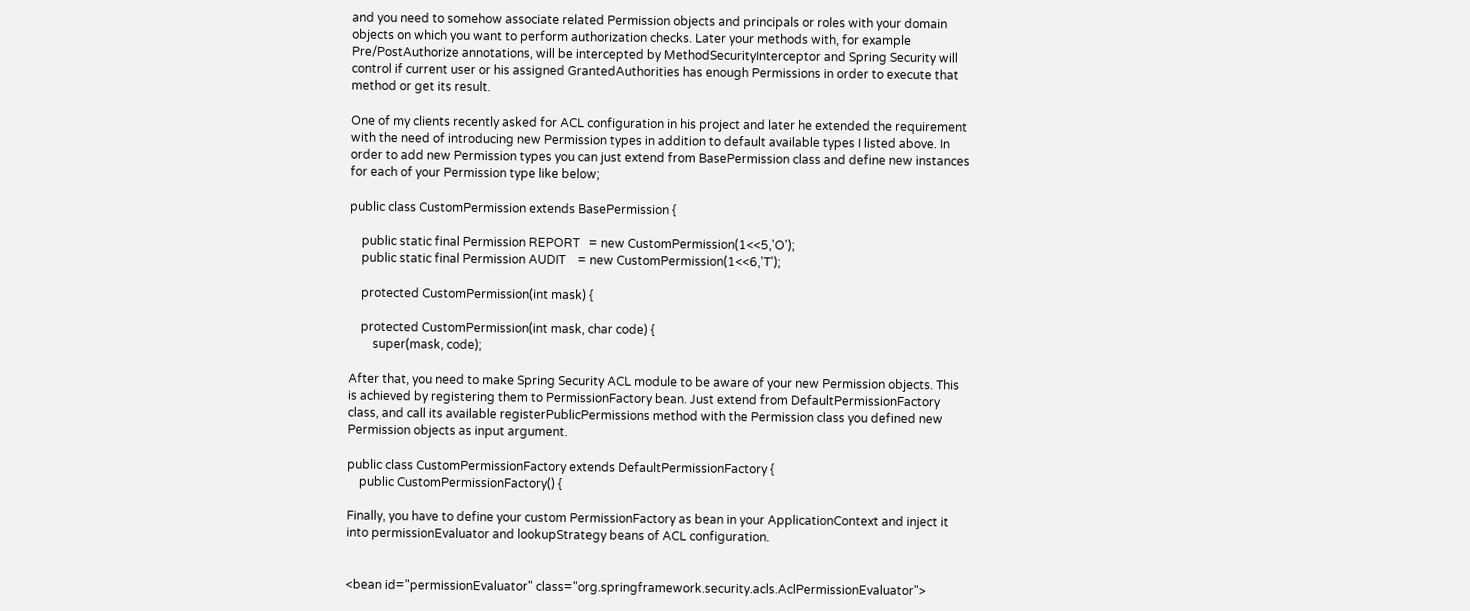and you need to somehow associate related Permission objects and principals or roles with your domain objects on which you want to perform authorization checks. Later your methods with, for example Pre/PostAuthorize annotations, will be intercepted by MethodSecurityInterceptor and Spring Security will control if current user or his assigned GrantedAuthorities has enough Permissions in order to execute that method or get its result.

One of my clients recently asked for ACL configuration in his project and later he extended the requirement with the need of introducing new Permission types in addition to default available types I listed above. In order to add new Permission types you can just extend from BasePermission class and define new instances for each of your Permission type like below;

public class CustomPermission extends BasePermission {

    public static final Permission REPORT   = new CustomPermission(1<<5,'O');
    public static final Permission AUDIT    = new CustomPermission(1<<6,'T');

    protected CustomPermission(int mask) {

    protected CustomPermission(int mask, char code) {
        super(mask, code);

After that, you need to make Spring Security ACL module to be aware of your new Permission objects. This is achieved by registering them to PermissionFactory bean. Just extend from DefaultPermissionFactory class, and call its available registerPublicPermissions method with the Permission class you defined new Permission objects as input argument.

public class CustomPermissionFactory extends DefaultPermissionFactory {
    public CustomPermissionFactory() {

Finally, you have to define your custom PermissionFactory as bean in your ApplicationContext and inject it into permissionEvaluator and lookupStrategy beans of ACL configuration.


<bean id="permissionEvaluator" class="org.springframework.security.acls.AclPermissionEvaluator">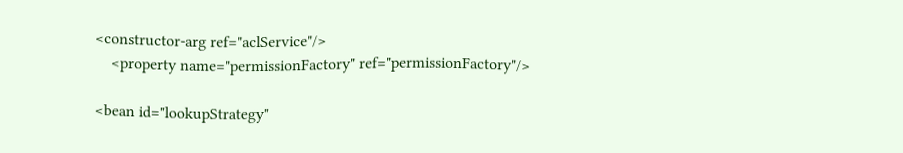<constructor-arg ref="aclService"/>
    <property name="permissionFactory" ref="permissionFactory"/>

<bean id="lookupStrategy"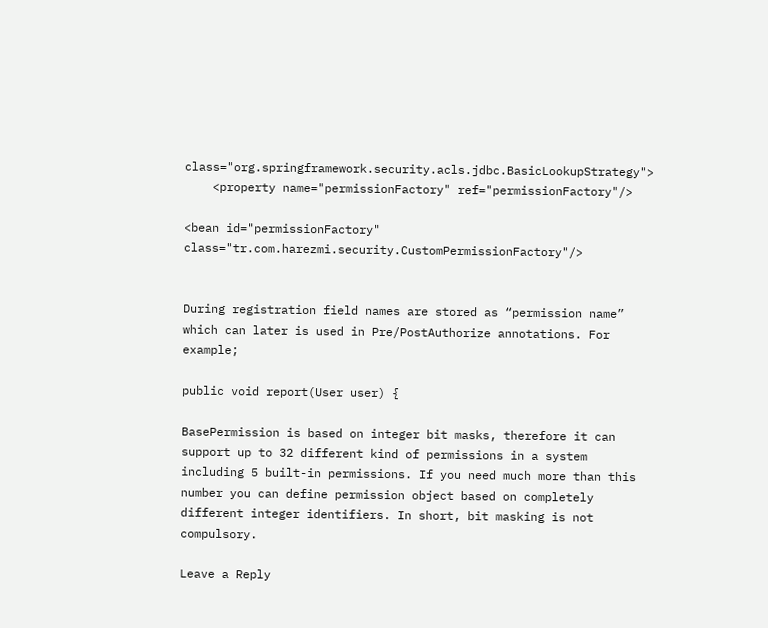class="org.springframework.security.acls.jdbc.BasicLookupStrategy">
    <property name="permissionFactory" ref="permissionFactory"/>

<bean id="permissionFactory" class="tr.com.harezmi.security.CustomPermissionFactory"/>


During registration field names are stored as “permission name” which can later is used in Pre/PostAuthorize annotations. For example;

public void report(User user) {

BasePermission is based on integer bit masks, therefore it can support up to 32 different kind of permissions in a system including 5 built-in permissions. If you need much more than this number you can define permission object based on completely different integer identifiers. In short, bit masking is not compulsory.

Leave a Reply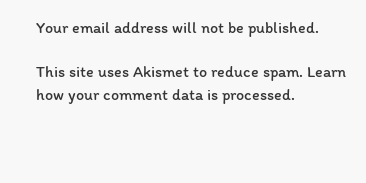Your email address will not be published.

This site uses Akismet to reduce spam. Learn how your comment data is processed.